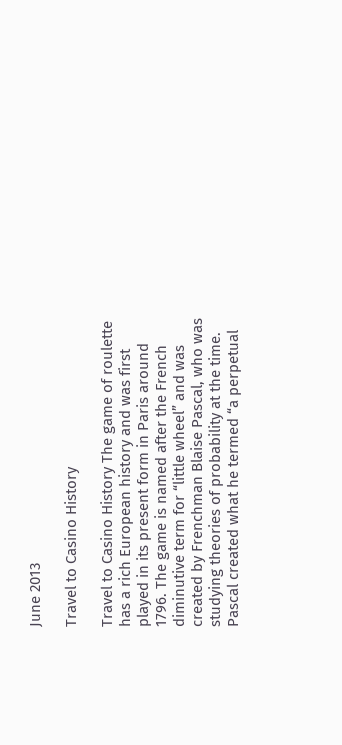June 2013

Travel to Casino History

Travel to Casino History The game of roulette has a rich European history and was first played in its present form in Paris around 1796. The game is named after the French diminutive term for “little wheel” and was created by Frenchman Blaise Pascal, who was studying theories of probability at the time. Pascal created what he termed “a perpetual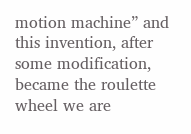motion machine” and this invention, after some modification, became the roulette wheel we are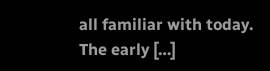all familiar with today. The early […]